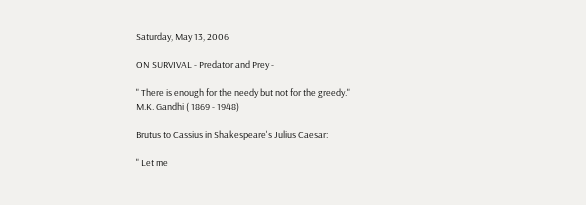Saturday, May 13, 2006

ON SURVIVAL - Predator and Prey -

" There is enough for the needy but not for the greedy."
M.K. Gandhi ( 1869 - 1948)

Brutus to Cassius in Shakespeare's Julius Caesar:

" Let me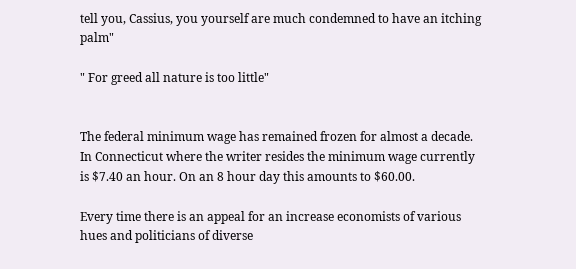tell you, Cassius, you yourself are much condemned to have an itching palm"

" For greed all nature is too little"


The federal minimum wage has remained frozen for almost a decade. In Connecticut where the writer resides the minimum wage currently is $7.40 an hour. On an 8 hour day this amounts to $60.00.

Every time there is an appeal for an increase economists of various hues and politicians of diverse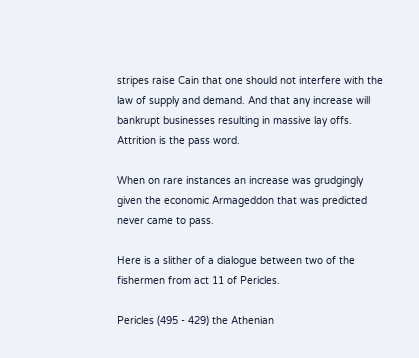stripes raise Cain that one should not interfere with the law of supply and demand. And that any increase will bankrupt businesses resulting in massive lay offs. Attrition is the pass word.

When on rare instances an increase was grudgingly given the economic Armageddon that was predicted never came to pass.

Here is a slither of a dialogue between two of the fishermen from act 11 of Pericles.

Pericles (495 - 429) the Athenian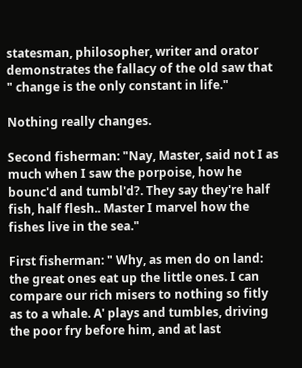statesman, philosopher, writer and orator demonstrates the fallacy of the old saw that " change is the only constant in life."

Nothing really changes.

Second fisherman: "Nay, Master, said not I as much when I saw the porpoise, how he bounc'd and tumbl'd?. They say they're half fish, half flesh.. Master I marvel how the fishes live in the sea."

First fisherman: " Why, as men do on land: the great ones eat up the little ones. I can compare our rich misers to nothing so fitly as to a whale. A' plays and tumbles, driving the poor fry before him, and at last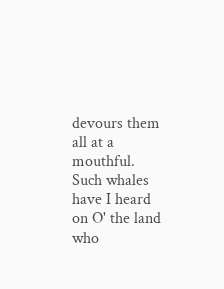devours them all at a mouthful. Such whales have I heard on O' the land
who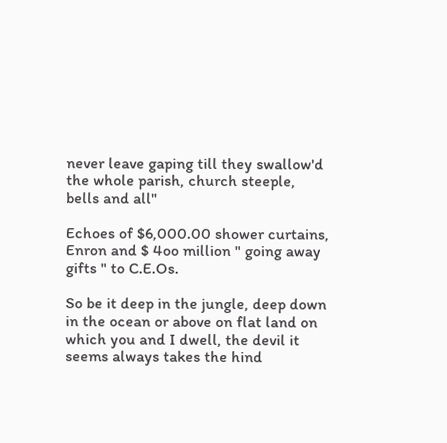never leave gaping till they swallow'd the whole parish, church steeple, bells and all"

Echoes of $6,000.00 shower curtains, Enron and $ 4oo million " going away gifts " to C.E.Os.

So be it deep in the jungle, deep down in the ocean or above on flat land on which you and I dwell, the devil it seems always takes the hind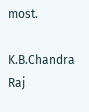most.

K.B.Chandra Raj